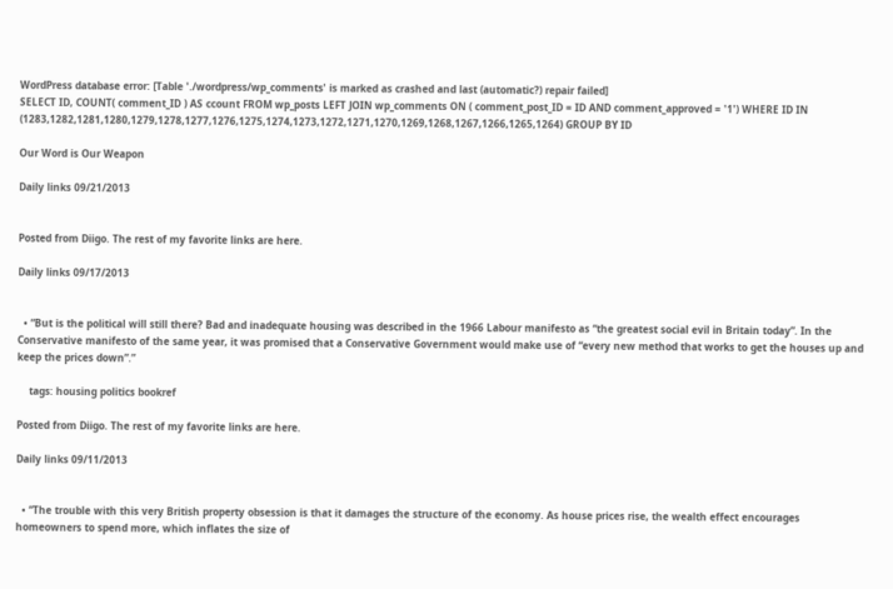WordPress database error: [Table './wordpress/wp_comments' is marked as crashed and last (automatic?) repair failed]
SELECT ID, COUNT( comment_ID ) AS ccount FROM wp_posts LEFT JOIN wp_comments ON ( comment_post_ID = ID AND comment_approved = '1') WHERE ID IN (1283,1282,1281,1280,1279,1278,1277,1276,1275,1274,1273,1272,1271,1270,1269,1268,1267,1266,1265,1264) GROUP BY ID

Our Word is Our Weapon

Daily links 09/21/2013


Posted from Diigo. The rest of my favorite links are here.

Daily links 09/17/2013


  • “But is the political will still there? Bad and inadequate housing was described in the 1966 Labour manifesto as “the greatest social evil in Britain today”. In the Conservative manifesto of the same year, it was promised that a Conservative Government would make use of “every new method that works to get the houses up and keep the prices down”.”

    tags: housing politics bookref

Posted from Diigo. The rest of my favorite links are here.

Daily links 09/11/2013


  • “The trouble with this very British property obsession is that it damages the structure of the economy. As house prices rise, the wealth effect encourages homeowners to spend more, which inflates the size of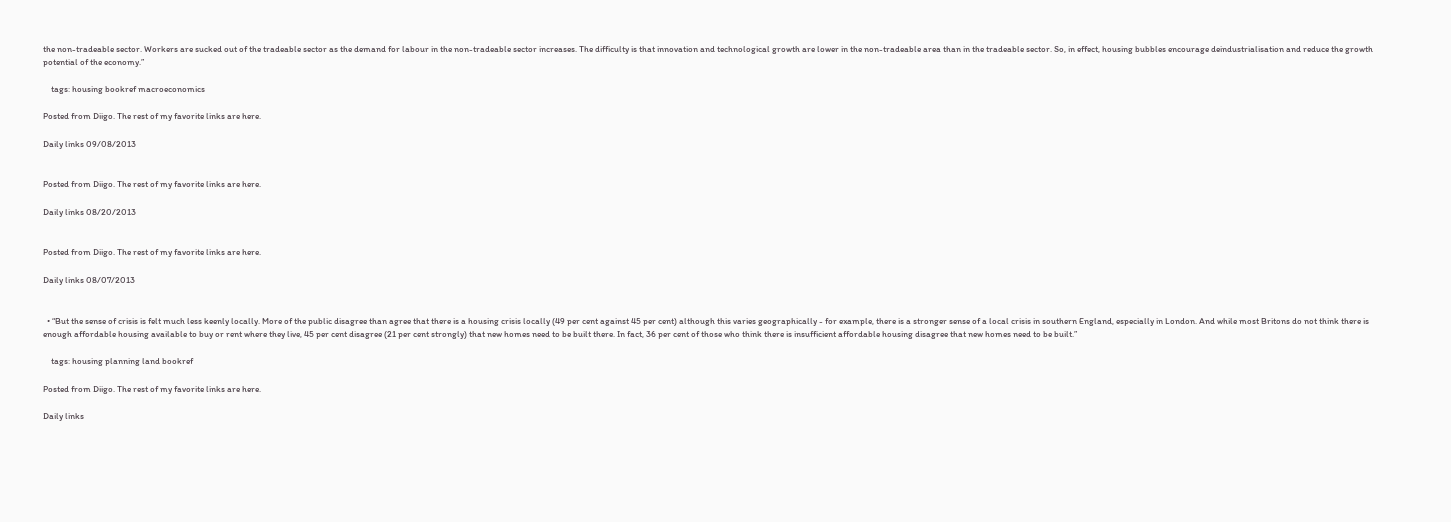the non-tradeable sector. Workers are sucked out of the tradeable sector as the demand for labour in the non-tradeable sector increases. The difficulty is that innovation and technological growth are lower in the non-tradeable area than in the tradeable sector. So, in effect, housing bubbles encourage deindustrialisation and reduce the growth potential of the economy.”

    tags: housing bookref macroeconomics

Posted from Diigo. The rest of my favorite links are here.

Daily links 09/08/2013


Posted from Diigo. The rest of my favorite links are here.

Daily links 08/20/2013


Posted from Diigo. The rest of my favorite links are here.

Daily links 08/07/2013


  • “But the sense of crisis is felt much less keenly locally. More of the public disagree than agree that there is a housing crisis locally (49 per cent against 45 per cent) although this varies geographically - for example, there is a stronger sense of a local crisis in southern England, especially in London. And while most Britons do not think there is enough affordable housing available to buy or rent where they live, 45 per cent disagree (21 per cent strongly) that new homes need to be built there. In fact, 36 per cent of those who think there is insufficient affordable housing disagree that new homes need to be built.”

    tags: housing planning land bookref

Posted from Diigo. The rest of my favorite links are here.

Daily links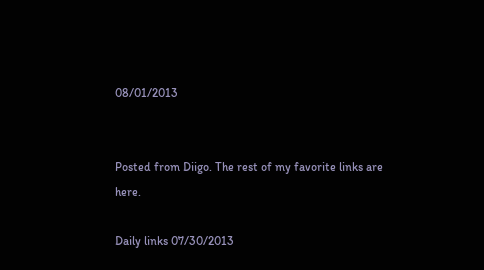08/01/2013


Posted from Diigo. The rest of my favorite links are here.

Daily links 07/30/2013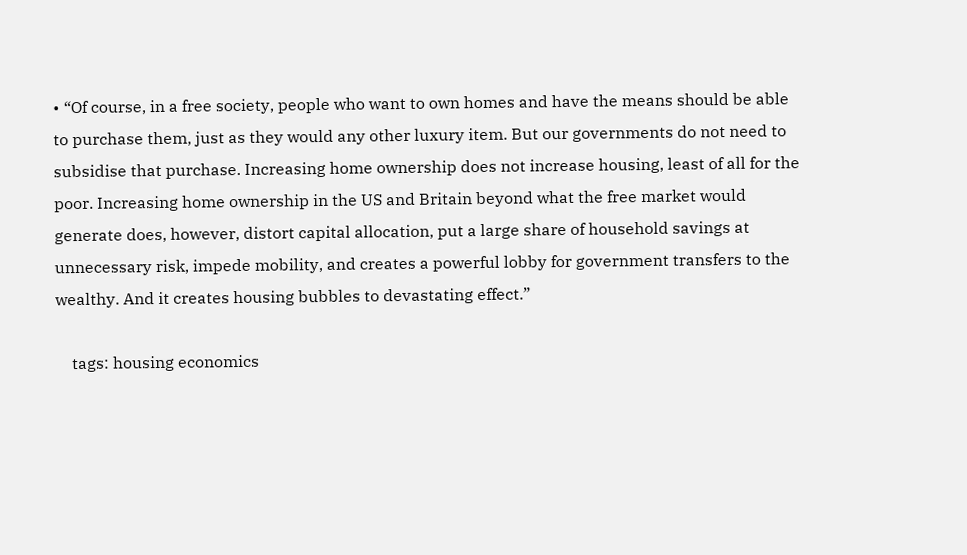• “Of course, in a free society, people who want to own homes and have the means should be able to purchase them, just as they would any other luxury item. But our governments do not need to subsidise that purchase. Increasing home ownership does not increase housing, least of all for the poor. Increasing home ownership in the US and Britain beyond what the free market would generate does, however, distort capital allocation, put a large share of household savings at unnecessary risk, impede mobility, and creates a powerful lobby for government transfers to the wealthy. And it creates housing bubbles to devastating effect.”

    tags: housing economics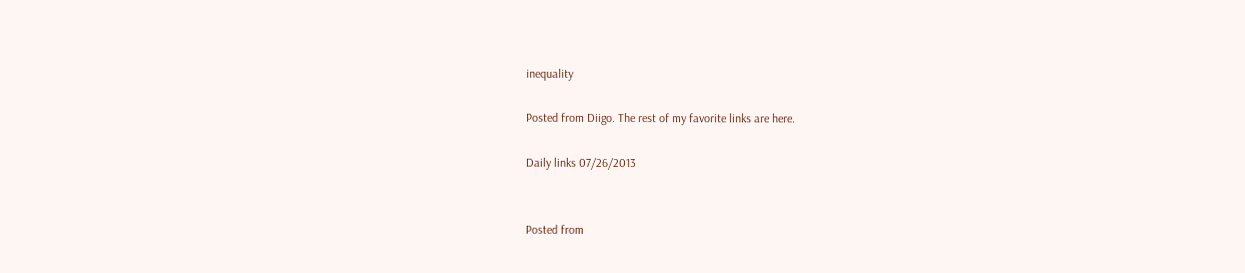inequality

Posted from Diigo. The rest of my favorite links are here.

Daily links 07/26/2013


Posted from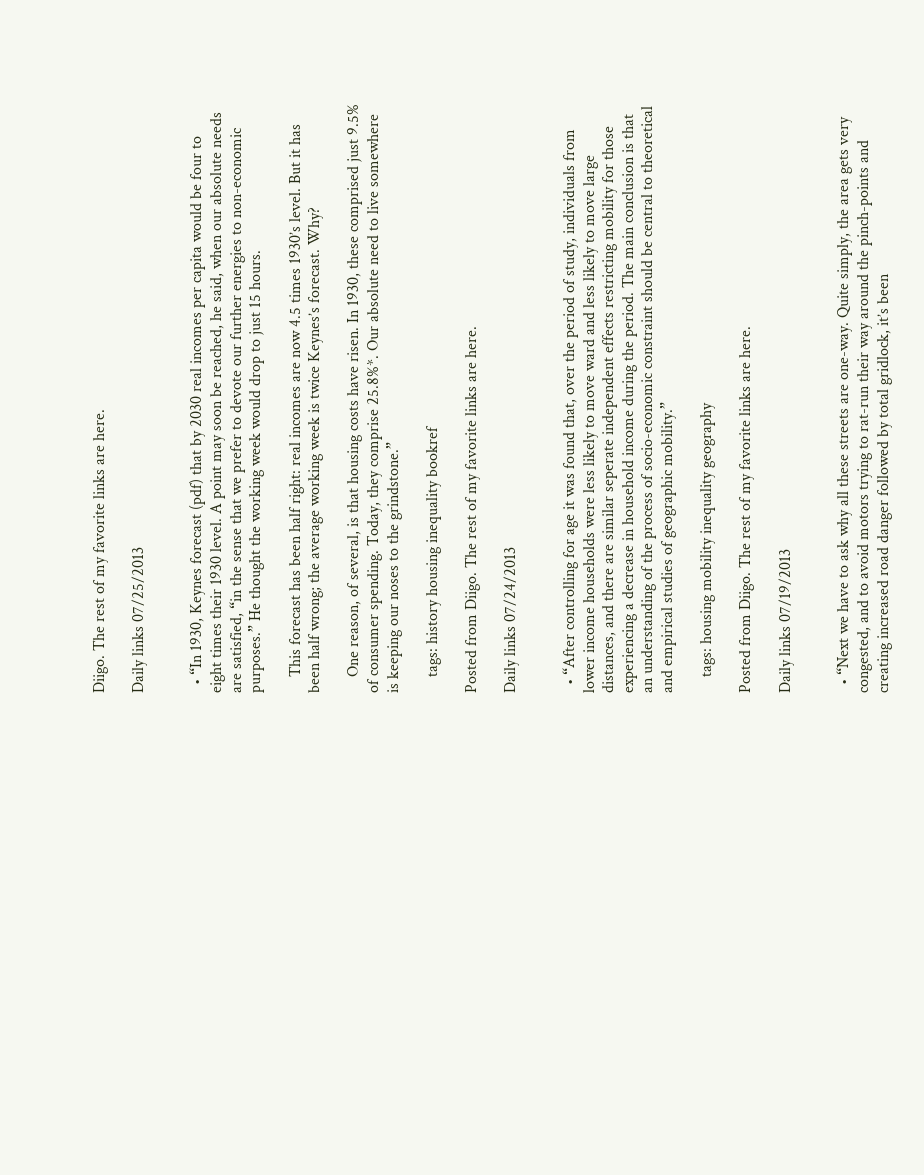Diigo. The rest of my favorite links are here.

Daily links 07/25/2013


  • “In 1930, Keynes forecast (pdf) that by 2030 real incomes per capita would be four to eight times their 1930 level. A point may soon be reached, he said, when our absolute needs are satisfied, “in the sense that we prefer to devote our further energies to non-economic purposes.” He thought the working week would drop to just 15 hours.

    This forecast has been half right: real incomes are now 4.5 times 1930’s level. But it has been half wrong; the average working week is twice Keynes’s forecast. Why?

    One reason, of several, is that housing costs have risen. In 1930, these comprised just 9.5% of consumer spending. Today, they comprise 25.8%*. Our absolute need to live somewhere is keeping our noses to the grindstone.”

    tags: history housing inequality bookref

Posted from Diigo. The rest of my favorite links are here.

Daily links 07/24/2013


  • “After controlling for age it was found that, over the period of study, individuals from lower income households were less likely to move ward and less likely to move large distances, and there are similar seperate independent effects restricting mobility for those experiencing a decrease in household income during the period. The main conclusion is that an understanding of the process of socio-economic constraint should be central to theoretical and empirical studies of geographic mobility.”

    tags: housing mobility inequality geography

Posted from Diigo. The rest of my favorite links are here.

Daily links 07/19/2013


  • “Next we have to ask why all these streets are one-way. Quite simply, the area gets very congested, and to avoid motors trying to rat-run their way around the pinch-points and creating increased road danger followed by total gridlock, it’s been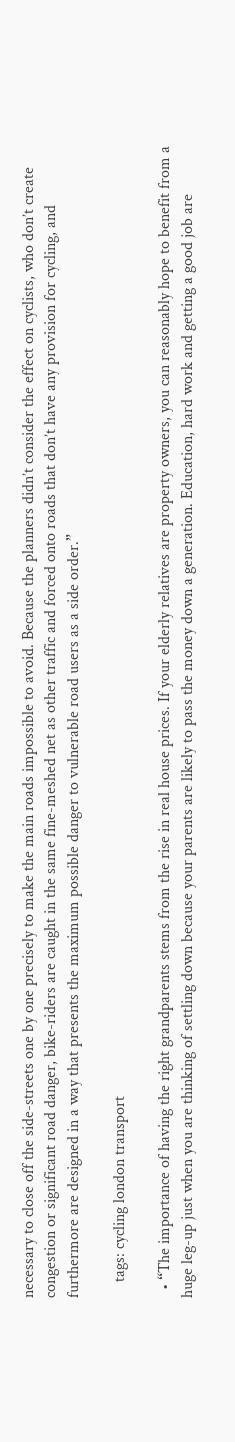necessary to close off the side-streets one by one precisely to make the main roads impossible to avoid. Because the planners didn’t consider the effect on cyclists, who don’t create congestion or significant road danger, bike-riders are caught in the same fine-meshed net as other traffic and forced onto roads that don’t have any provision for cycling, and furthermore are designed in a way that presents the maximum possible danger to vulnerable road users as a side order.”

    tags: cycling london transport

  • “The importance of having the right grandparents stems from the rise in real house prices. If your elderly relatives are property owners, you can reasonably hope to benefit from a huge leg-up just when you are thinking of settling down because your parents are likely to pass the money down a generation. Education, hard work and getting a good job are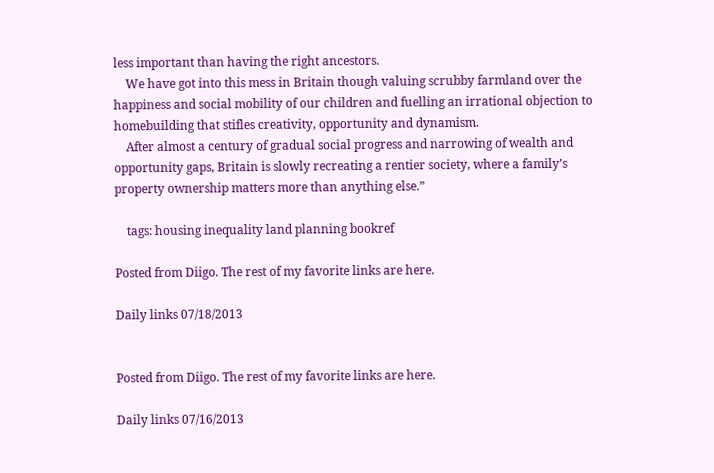less important than having the right ancestors.
    We have got into this mess in Britain though valuing scrubby farmland over the happiness and social mobility of our children and fuelling an irrational objection to homebuilding that stifles creativity, opportunity and dynamism.
    After almost a century of gradual social progress and narrowing of wealth and opportunity gaps, Britain is slowly recreating a rentier society, where a family’s property ownership matters more than anything else.”

    tags: housing inequality land planning bookref

Posted from Diigo. The rest of my favorite links are here.

Daily links 07/18/2013


Posted from Diigo. The rest of my favorite links are here.

Daily links 07/16/2013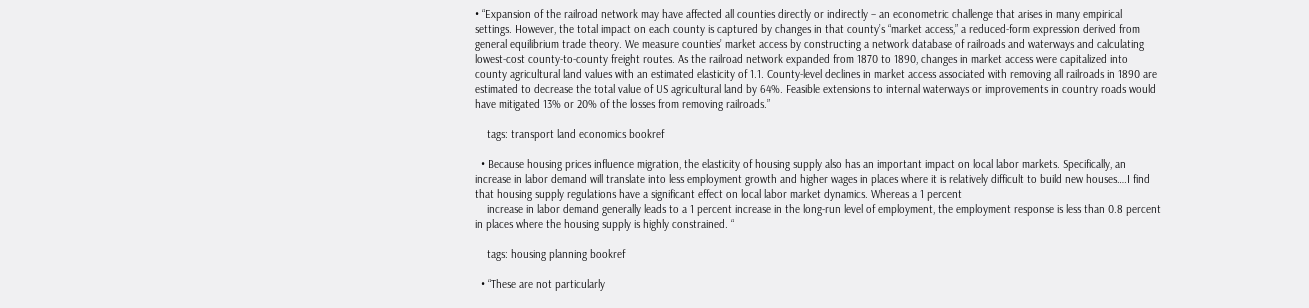• “Expansion of the railroad network may have affected all counties directly or indirectly – an econometric challenge that arises in many empirical settings. However, the total impact on each county is captured by changes in that county’s “market access,” a reduced-form expression derived from general equilibrium trade theory. We measure counties’ market access by constructing a network database of railroads and waterways and calculating lowest-cost county-to-county freight routes. As the railroad network expanded from 1870 to 1890, changes in market access were capitalized into county agricultural land values with an estimated elasticity of 1.1. County-level declines in market access associated with removing all railroads in 1890 are estimated to decrease the total value of US agricultural land by 64%. Feasible extensions to internal waterways or improvements in country roads would have mitigated 13% or 20% of the losses from removing railroads.”

    tags: transport land economics bookref

  • Because housing prices influence migration, the elasticity of housing supply also has an important impact on local labor markets. Specifically, an increase in labor demand will translate into less employment growth and higher wages in places where it is relatively difficult to build new houses….I find that housing supply regulations have a significant effect on local labor market dynamics. Whereas a 1 percent
    increase in labor demand generally leads to a 1 percent increase in the long-run level of employment, the employment response is less than 0.8 percent in places where the housing supply is highly constrained. “

    tags: housing planning bookref

  • “These are not particularly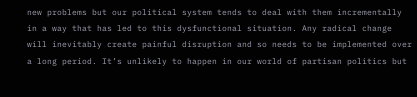new problems but our political system tends to deal with them incrementally in a way that has led to this dysfunctional situation. Any radical change will inevitably create painful disruption and so needs to be implemented over a long period. It’s unlikely to happen in our world of partisan politics but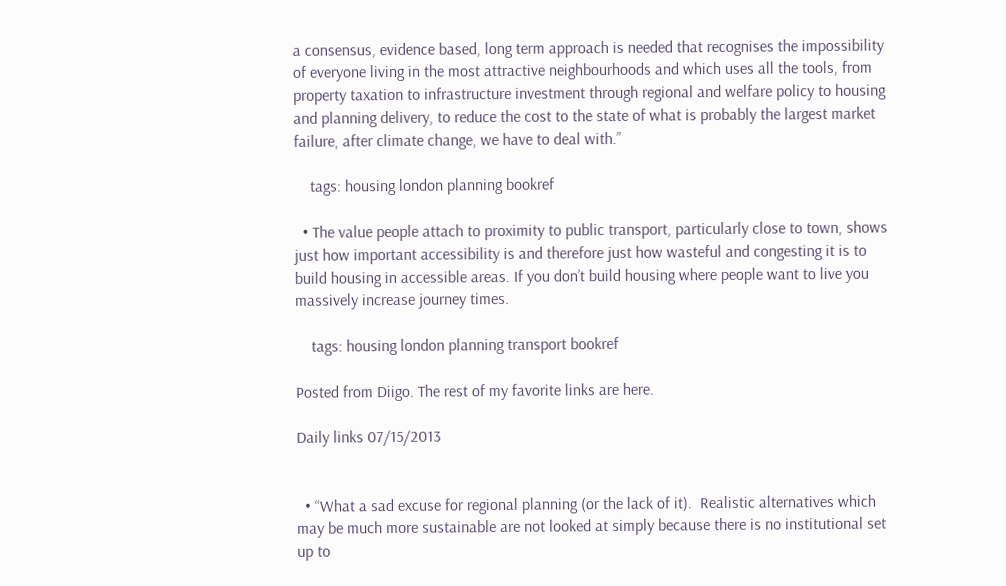a consensus, evidence based, long term approach is needed that recognises the impossibility of everyone living in the most attractive neighbourhoods and which uses all the tools, from property taxation to infrastructure investment through regional and welfare policy to housing and planning delivery, to reduce the cost to the state of what is probably the largest market failure, after climate change, we have to deal with.”

    tags: housing london planning bookref

  • The value people attach to proximity to public transport, particularly close to town, shows just how important accessibility is and therefore just how wasteful and congesting it is to build housing in accessible areas. If you don’t build housing where people want to live you massively increase journey times.

    tags: housing london planning transport bookref

Posted from Diigo. The rest of my favorite links are here.

Daily links 07/15/2013


  • “What a sad excuse for regional planning (or the lack of it).  Realistic alternatives which may be much more sustainable are not looked at simply because there is no institutional set up to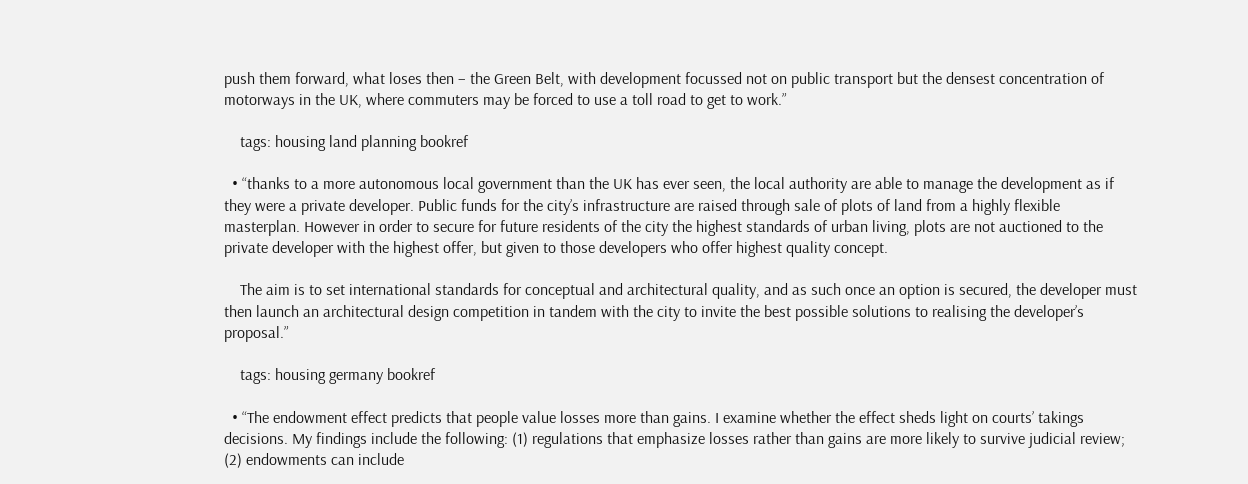push them forward, what loses then – the Green Belt, with development focussed not on public transport but the densest concentration of motorways in the UK, where commuters may be forced to use a toll road to get to work.”

    tags: housing land planning bookref

  • “thanks to a more autonomous local government than the UK has ever seen, the local authority are able to manage the development as if they were a private developer. Public funds for the city’s infrastructure are raised through sale of plots of land from a highly flexible masterplan. However in order to secure for future residents of the city the highest standards of urban living, plots are not auctioned to the private developer with the highest offer, but given to those developers who offer highest quality concept.

    The aim is to set international standards for conceptual and architectural quality, and as such once an option is secured, the developer must then launch an architectural design competition in tandem with the city to invite the best possible solutions to realising the developer’s proposal.”

    tags: housing germany bookref

  • “The endowment effect predicts that people value losses more than gains. I examine whether the effect sheds light on courts’ takings decisions. My findings include the following: (1) regulations that emphasize losses rather than gains are more likely to survive judicial review; (2) endowments can include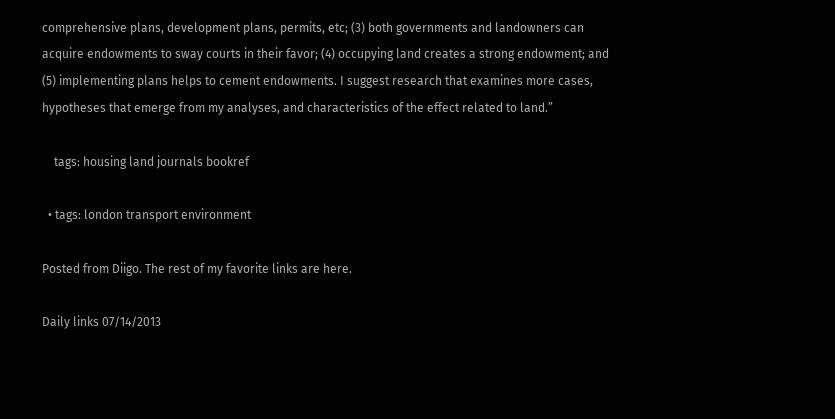comprehensive plans, development plans, permits, etc; (3) both governments and landowners can acquire endowments to sway courts in their favor; (4) occupying land creates a strong endowment; and (5) implementing plans helps to cement endowments. I suggest research that examines more cases, hypotheses that emerge from my analyses, and characteristics of the effect related to land.”

    tags: housing land journals bookref

  • tags: london transport environment

Posted from Diigo. The rest of my favorite links are here.

Daily links 07/14/2013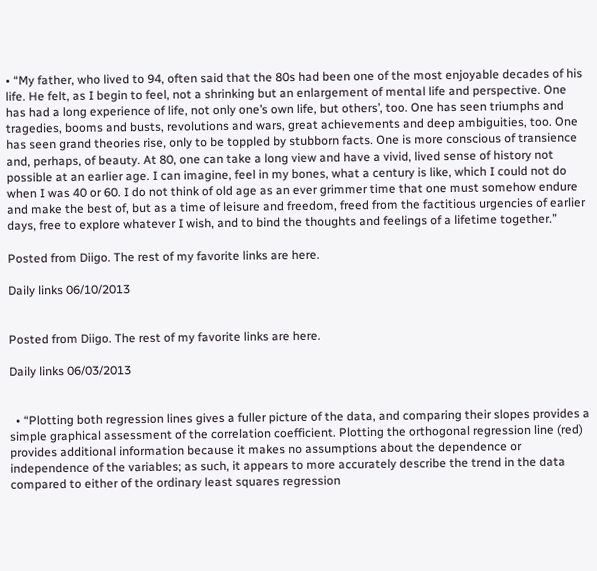• “My father, who lived to 94, often said that the 80s had been one of the most enjoyable decades of his life. He felt, as I begin to feel, not a shrinking but an enlargement of mental life and perspective. One has had a long experience of life, not only one’s own life, but others’, too. One has seen triumphs and tragedies, booms and busts, revolutions and wars, great achievements and deep ambiguities, too. One has seen grand theories rise, only to be toppled by stubborn facts. One is more conscious of transience and, perhaps, of beauty. At 80, one can take a long view and have a vivid, lived sense of history not possible at an earlier age. I can imagine, feel in my bones, what a century is like, which I could not do when I was 40 or 60. I do not think of old age as an ever grimmer time that one must somehow endure and make the best of, but as a time of leisure and freedom, freed from the factitious urgencies of earlier days, free to explore whatever I wish, and to bind the thoughts and feelings of a lifetime together.”

Posted from Diigo. The rest of my favorite links are here.

Daily links 06/10/2013


Posted from Diigo. The rest of my favorite links are here.

Daily links 06/03/2013


  • “Plotting both regression lines gives a fuller picture of the data, and comparing their slopes provides a simple graphical assessment of the correlation coefficient. Plotting the orthogonal regression line (red) provides additional information because it makes no assumptions about the dependence or independence of the variables; as such, it appears to more accurately describe the trend in the data compared to either of the ordinary least squares regression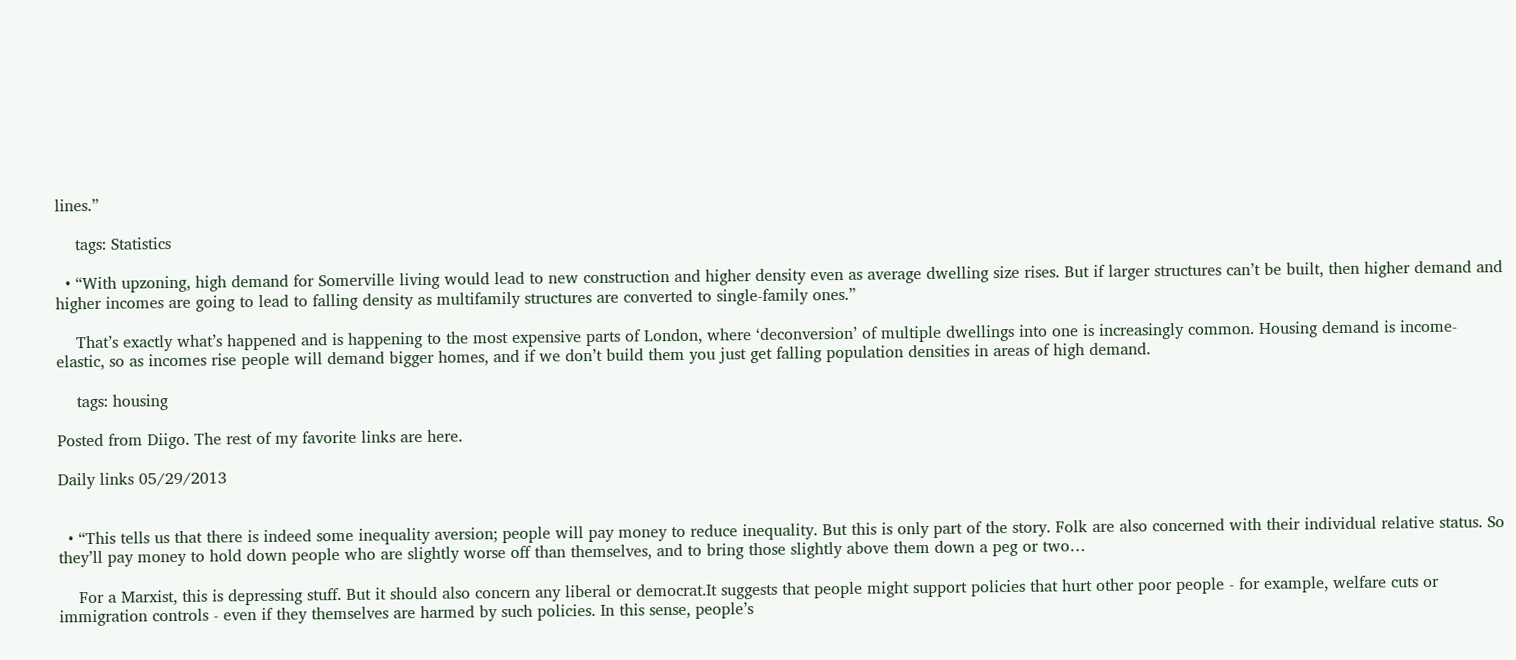lines.”

    tags: Statistics

  • “With upzoning, high demand for Somerville living would lead to new construction and higher density even as average dwelling size rises. But if larger structures can’t be built, then higher demand and higher incomes are going to lead to falling density as multifamily structures are converted to single-family ones.”

    That’s exactly what’s happened and is happening to the most expensive parts of London, where ‘deconversion’ of multiple dwellings into one is increasingly common. Housing demand is income-elastic, so as incomes rise people will demand bigger homes, and if we don’t build them you just get falling population densities in areas of high demand.

    tags: housing

Posted from Diigo. The rest of my favorite links are here.

Daily links 05/29/2013


  • “This tells us that there is indeed some inequality aversion; people will pay money to reduce inequality. But this is only part of the story. Folk are also concerned with their individual relative status. So they’ll pay money to hold down people who are slightly worse off than themselves, and to bring those slightly above them down a peg or two…

    For a Marxist, this is depressing stuff. But it should also concern any liberal or democrat.It suggests that people might support policies that hurt other poor people - for example, welfare cuts or immigration controls - even if they themselves are harmed by such policies. In this sense, people’s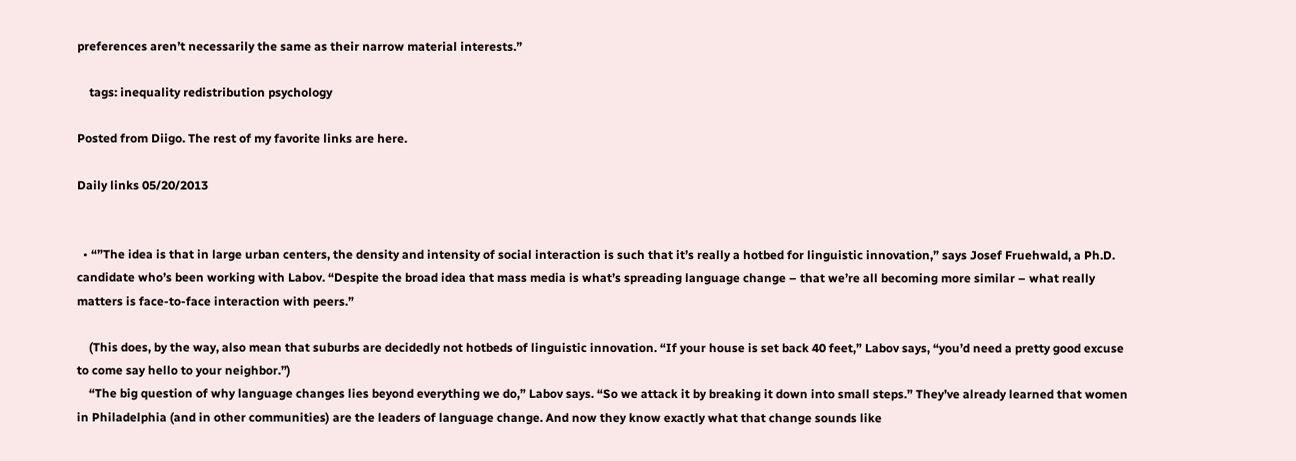preferences aren’t necessarily the same as their narrow material interests.”

    tags: inequality redistribution psychology

Posted from Diigo. The rest of my favorite links are here.

Daily links 05/20/2013


  • “”The idea is that in large urban centers, the density and intensity of social interaction is such that it’s really a hotbed for linguistic innovation,” says Josef Fruehwald, a Ph.D. candidate who’s been working with Labov. “Despite the broad idea that mass media is what’s spreading language change – that we’re all becoming more similar – what really matters is face-to-face interaction with peers.”

    (This does, by the way, also mean that suburbs are decidedly not hotbeds of linguistic innovation. “If your house is set back 40 feet,” Labov says, “you’d need a pretty good excuse to come say hello to your neighbor.”)
    “The big question of why language changes lies beyond everything we do,” Labov says. “So we attack it by breaking it down into small steps.” They’ve already learned that women in Philadelphia (and in other communities) are the leaders of language change. And now they know exactly what that change sounds like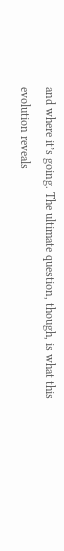and where it’s going. The ultimate question, though, is what this evolution reveals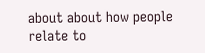about about how people relate to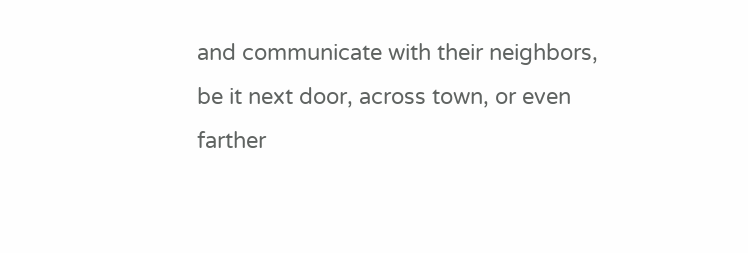and communicate with their neighbors, be it next door, across town, or even farther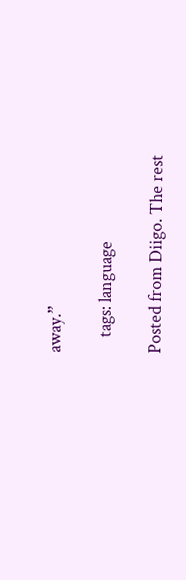away.”

    tags: language

Posted from Diigo. The rest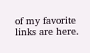of my favorite links are here.